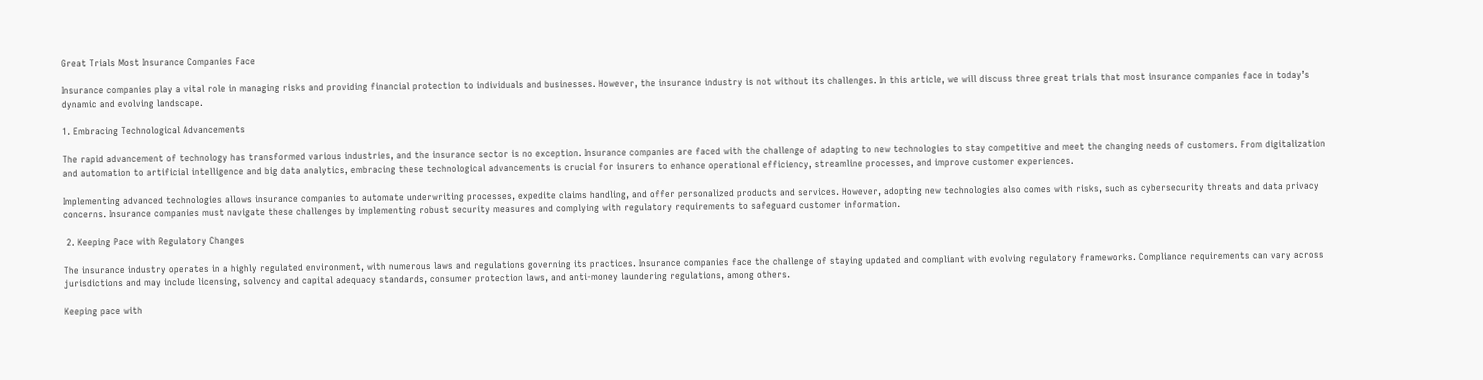Great Trials Most Insurance Companies Face

Insurance companies play a vital role in managing risks and providing financial protection to individuals and businesses. However, the insurance industry is not without its challenges. In this article, we will discuss three great trials that most insurance companies face in today’s dynamic and evolving landscape.

1. Embracing Technological Advancements

The rapid advancement of technology has transformed various industries, and the insurance sector is no exception. Insurance companies are faced with the challenge of adapting to new technologies to stay competitive and meet the changing needs of customers. From digitalization and automation to artificial intelligence and big data analytics, embracing these technological advancements is crucial for insurers to enhance operational efficiency, streamline processes, and improve customer experiences.

Implementing advanced technologies allows insurance companies to automate underwriting processes, expedite claims handling, and offer personalized products and services. However, adopting new technologies also comes with risks, such as cybersecurity threats and data privacy concerns. Insurance companies must navigate these challenges by implementing robust security measures and complying with regulatory requirements to safeguard customer information.

 2. Keeping Pace with Regulatory Changes

The insurance industry operates in a highly regulated environment, with numerous laws and regulations governing its practices. Insurance companies face the challenge of staying updated and compliant with evolving regulatory frameworks. Compliance requirements can vary across jurisdictions and may include licensing, solvency and capital adequacy standards, consumer protection laws, and anti-money laundering regulations, among others.

Keeping pace with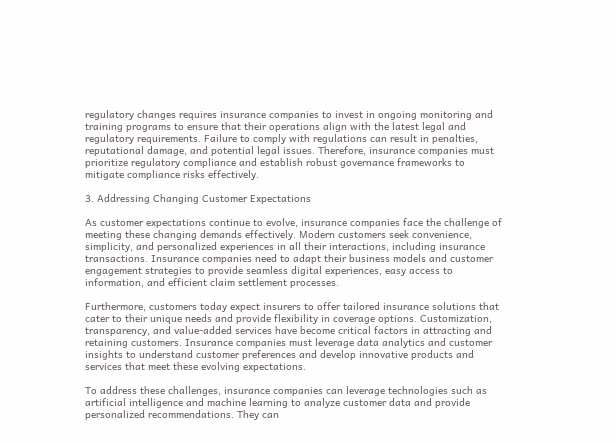regulatory changes requires insurance companies to invest in ongoing monitoring and training programs to ensure that their operations align with the latest legal and regulatory requirements. Failure to comply with regulations can result in penalties, reputational damage, and potential legal issues. Therefore, insurance companies must prioritize regulatory compliance and establish robust governance frameworks to mitigate compliance risks effectively.

3. Addressing Changing Customer Expectations

As customer expectations continue to evolve, insurance companies face the challenge of meeting these changing demands effectively. Modern customers seek convenience, simplicity, and personalized experiences in all their interactions, including insurance transactions. Insurance companies need to adapt their business models and customer engagement strategies to provide seamless digital experiences, easy access to information, and efficient claim settlement processes.

Furthermore, customers today expect insurers to offer tailored insurance solutions that cater to their unique needs and provide flexibility in coverage options. Customization, transparency, and value-added services have become critical factors in attracting and retaining customers. Insurance companies must leverage data analytics and customer insights to understand customer preferences and develop innovative products and services that meet these evolving expectations.

To address these challenges, insurance companies can leverage technologies such as artificial intelligence and machine learning to analyze customer data and provide personalized recommendations. They can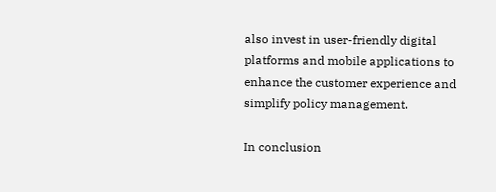also invest in user-friendly digital platforms and mobile applications to enhance the customer experience and simplify policy management.

In conclusion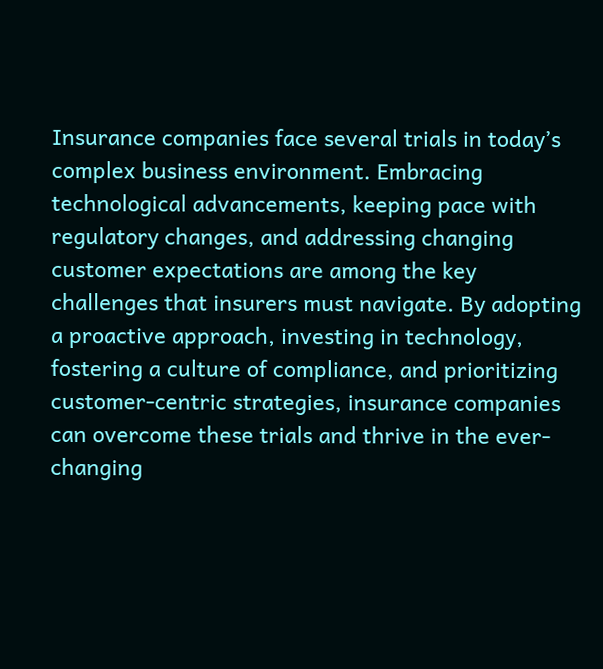Insurance companies face several trials in today’s complex business environment. Embracing technological advancements, keeping pace with regulatory changes, and addressing changing customer expectations are among the key challenges that insurers must navigate. By adopting a proactive approach, investing in technology, fostering a culture of compliance, and prioritizing customer-centric strategies, insurance companies can overcome these trials and thrive in the ever-changing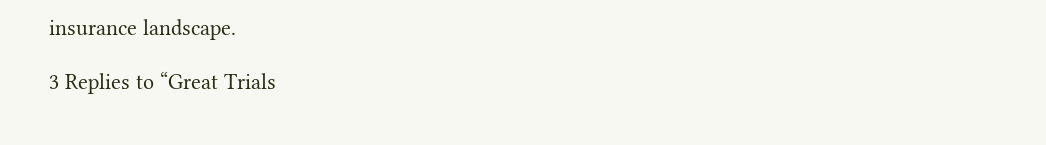insurance landscape.

3 Replies to “Great Trials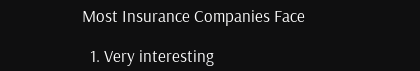Most Insurance Companies Face

  1. Very interesting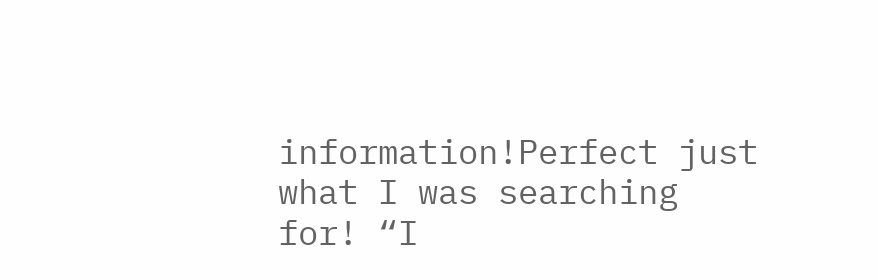information!Perfect just what I was searching for! “I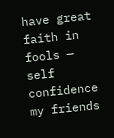have great faith in fools — self confidence my friends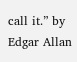call it.” by Edgar Allan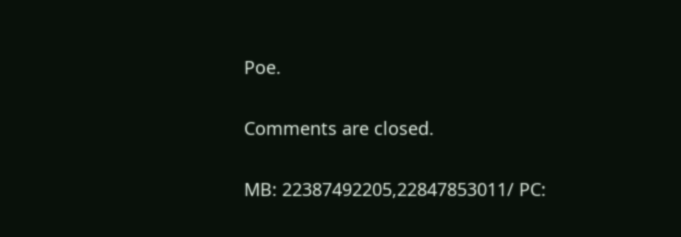Poe.

Comments are closed.

MB: 22387492205,22847853011/ PC: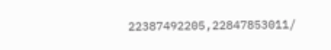22387492205,22847853011/